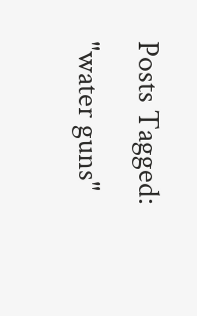Posts Tagged: "water guns"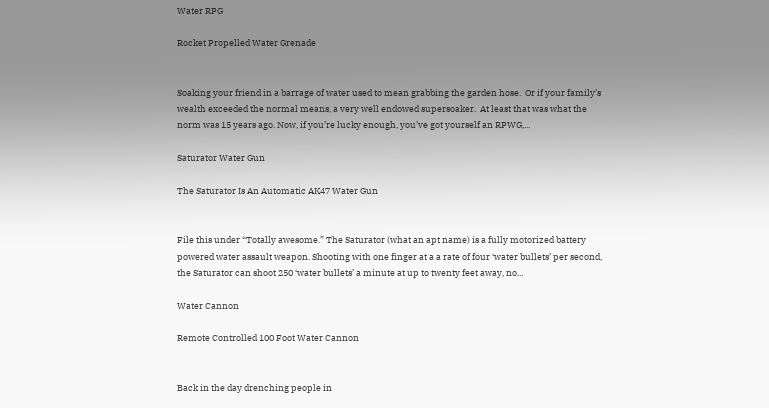Water RPG

Rocket Propelled Water Grenade


Soaking your friend in a barrage of water used to mean grabbing the garden hose.  Or if your family’s wealth exceeded the normal means, a very well endowed supersoaker.  At least that was what the norm was 15 years ago. Now, if you’re lucky enough, you’ve got yourself an RPWG,...

Saturator Water Gun

The Saturator Is An Automatic AK47 Water Gun


File this under “Totally awesome.” The Saturator (what an apt name) is a fully motorized battery powered water assault weapon. Shooting with one finger at a a rate of four ‘water bullets’ per second, the Saturator can shoot 250 ‘water bullets’ a minute at up to twenty feet away, no...

Water Cannon

Remote Controlled 100 Foot Water Cannon


Back in the day drenching people in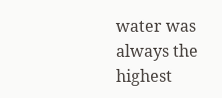water was always the highest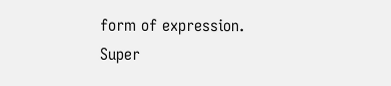form of expression.  Super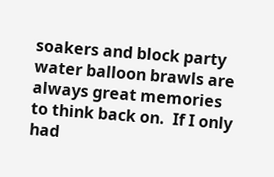soakers and block party water balloon brawls are always great memories to think back on.  If I only had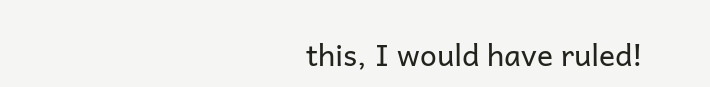this, I would have ruled!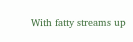With fatty streams up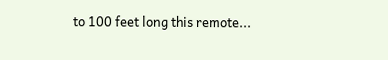to 100 feet long this remote...